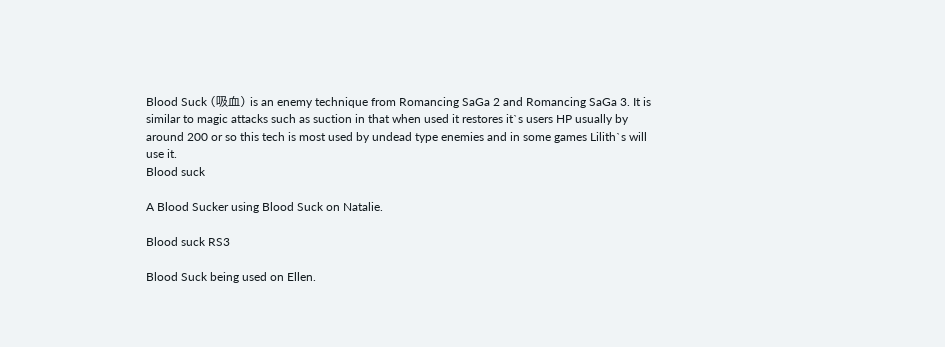Blood Suck (吸血) is an enemy technique from Romancing SaGa 2 and Romancing SaGa 3. It is similar to magic attacks such as suction in that when used it restores it`s users HP usually by around 200 or so this tech is most used by undead type enemies and in some games Lilith`s will use it.
Blood suck

A Blood Sucker using Blood Suck on Natalie.

Blood suck RS3

Blood Suck being used on Ellen.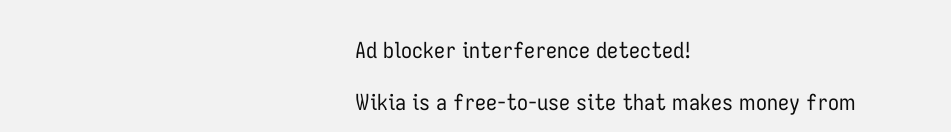Ad blocker interference detected!

Wikia is a free-to-use site that makes money from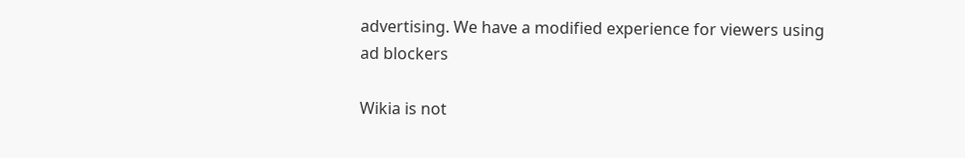advertising. We have a modified experience for viewers using ad blockers

Wikia is not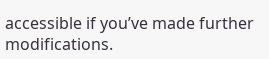accessible if you’ve made further modifications.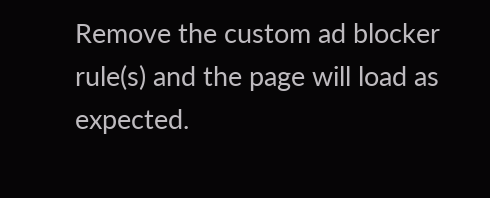Remove the custom ad blocker rule(s) and the page will load as expected.